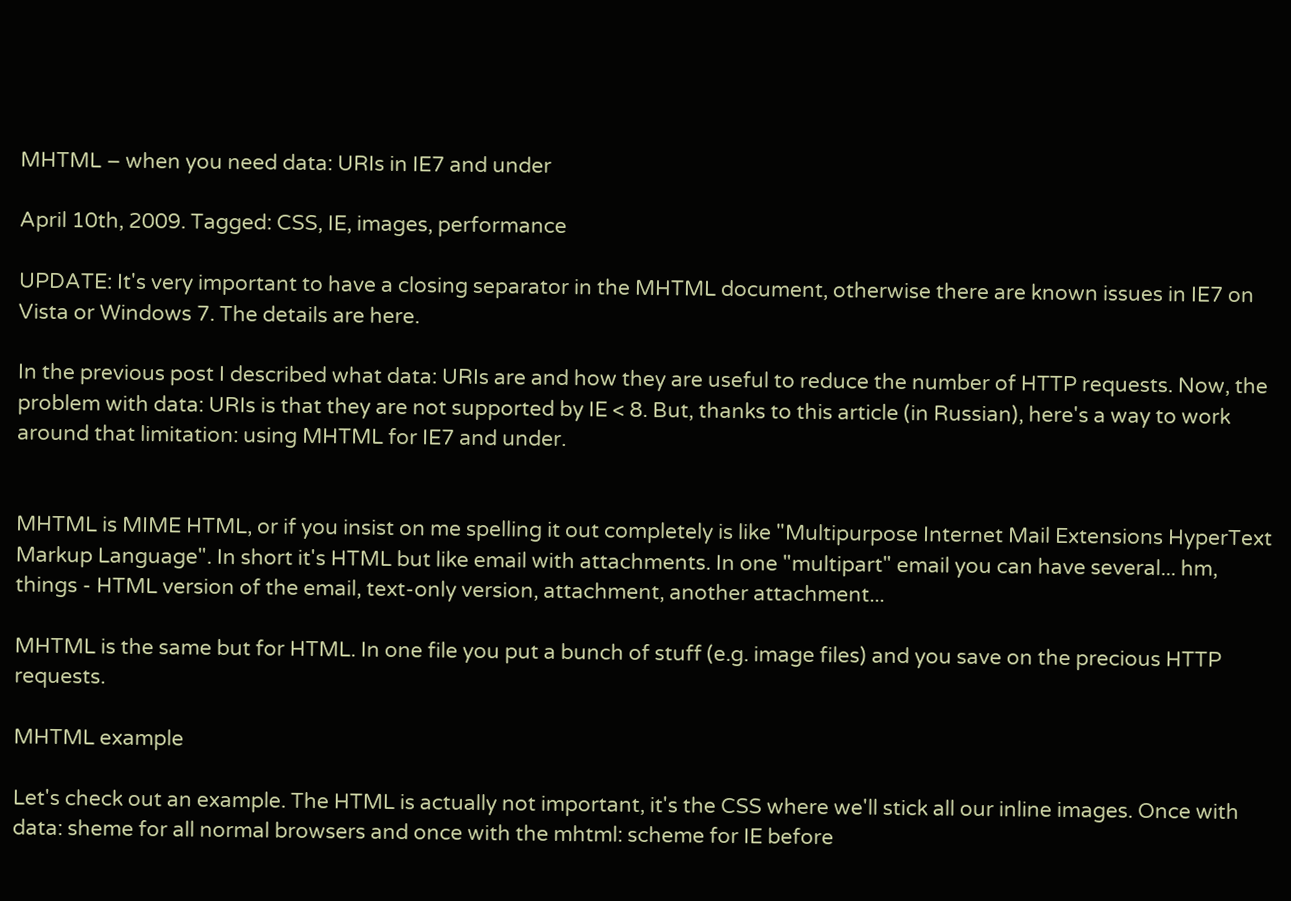MHTML – when you need data: URIs in IE7 and under

April 10th, 2009. Tagged: CSS, IE, images, performance

UPDATE: It's very important to have a closing separator in the MHTML document, otherwise there are known issues in IE7 on Vista or Windows 7. The details are here.

In the previous post I described what data: URIs are and how they are useful to reduce the number of HTTP requests. Now, the problem with data: URIs is that they are not supported by IE < 8. But, thanks to this article (in Russian), here's a way to work around that limitation: using MHTML for IE7 and under.


MHTML is MIME HTML, or if you insist on me spelling it out completely is like "Multipurpose Internet Mail Extensions HyperText Markup Language". In short it's HTML but like email with attachments. In one "multipart" email you can have several... hm, things - HTML version of the email, text-only version, attachment, another attachment...

MHTML is the same but for HTML. In one file you put a bunch of stuff (e.g. image files) and you save on the precious HTTP requests.

MHTML example

Let's check out an example. The HTML is actually not important, it's the CSS where we'll stick all our inline images. Once with data: sheme for all normal browsers and once with the mhtml: scheme for IE before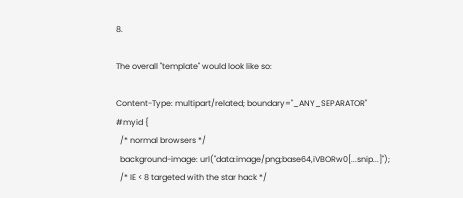8.

The overall "template" would look like so:

Content-Type: multipart/related; boundary="_ANY_SEPARATOR"
#myid {
  /* normal browsers */
  background-image: url("data:image/png;base64,iVBORw0[...snip...]");
  /* IE < 8 targeted with the star hack */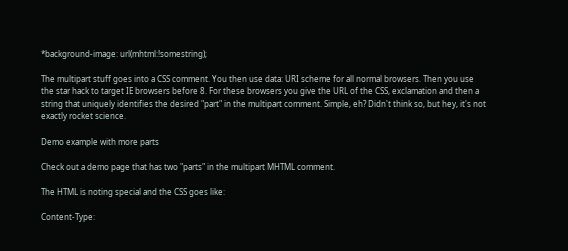*background-image: url(mhtml:!somestring);

The multipart stuff goes into a CSS comment. You then use data: URI scheme for all normal browsers. Then you use the star hack to target IE browsers before 8. For these browsers you give the URL of the CSS, exclamation and then a string that uniquely identifies the desired "part" in the multipart comment. Simple, eh? Didn't think so, but hey, it's not exactly rocket science.

Demo example with more parts

Check out a demo page that has two "parts" in the multipart MHTML comment.

The HTML is noting special and the CSS goes like:

Content-Type: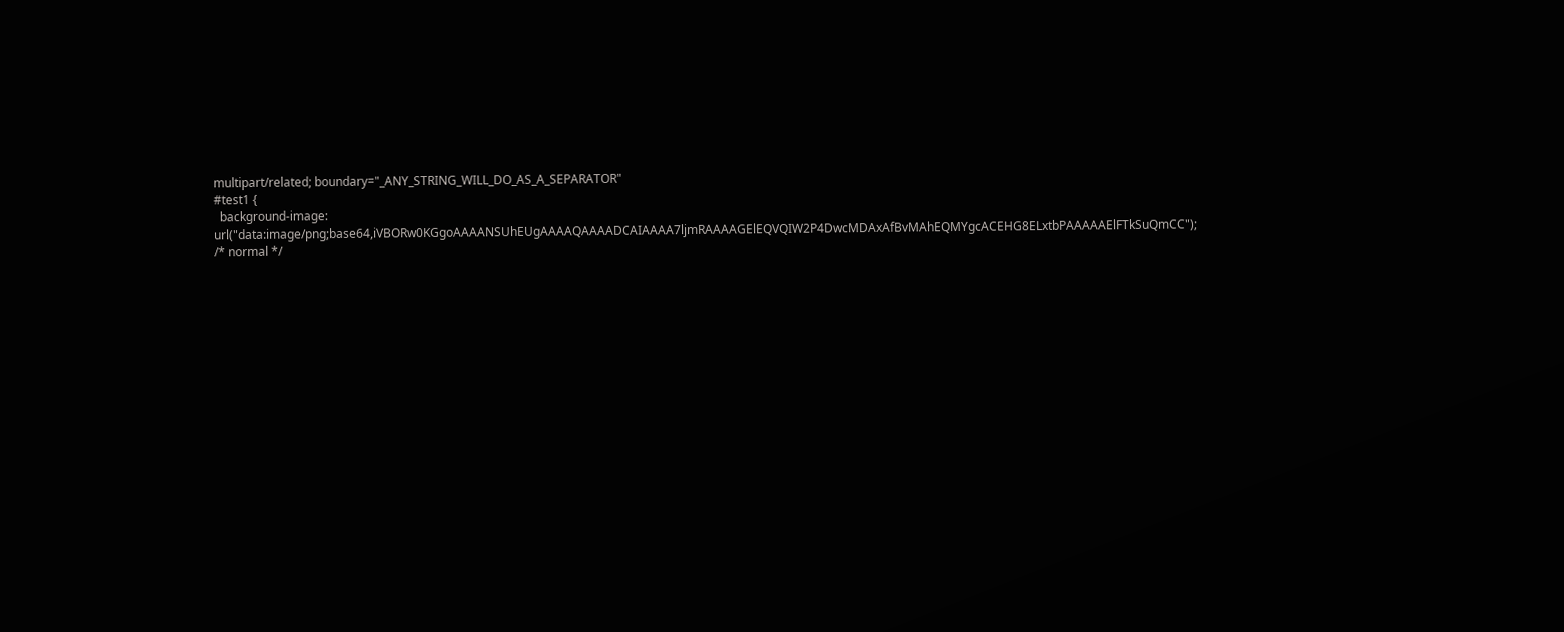multipart/related; boundary="_ANY_STRING_WILL_DO_AS_A_SEPARATOR"
#test1 {
  background-image: url("data:image/png;base64,iVBORw0KGgoAAAANSUhEUgAAAAQAAAADCAIAAAA7ljmRAAAAGElEQVQIW2P4DwcMDAxAfBvMAhEQMYgcACEHG8ELxtbPAAAAAElFTkSuQmCC"); /* normal */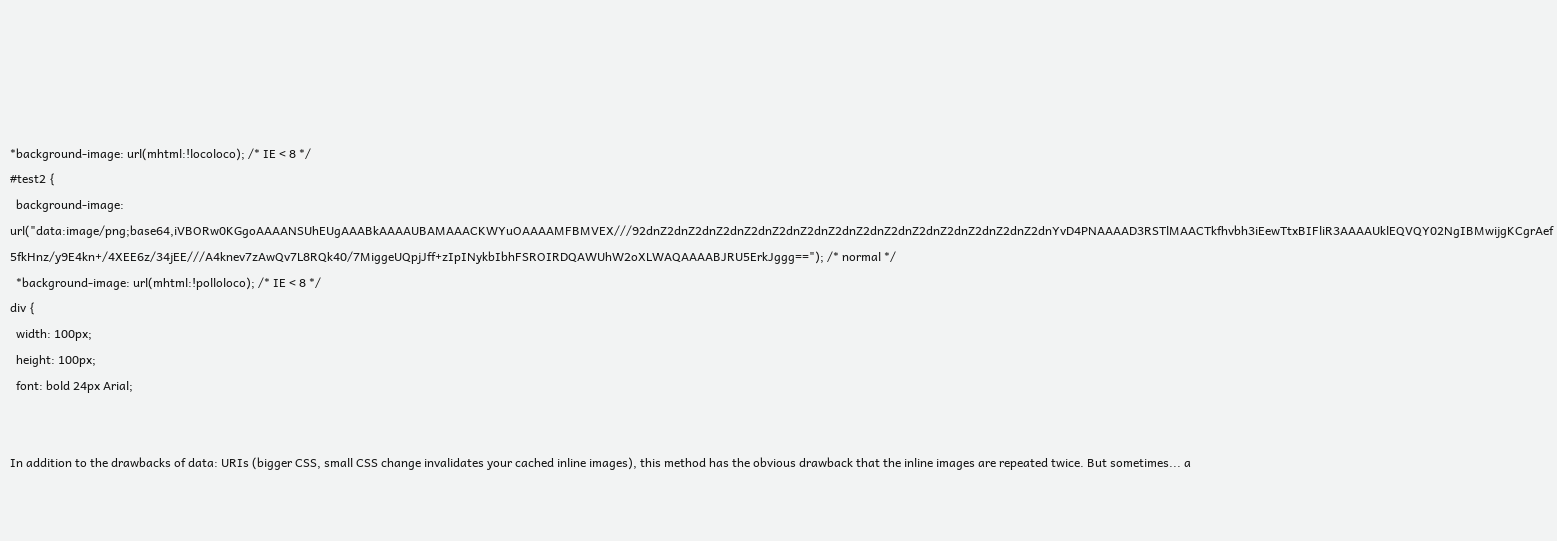*background-image: url(mhtml:!locoloco); /* IE < 8 */
#test2 {
  background-image: url("data:image/png;base64,iVBORw0KGgoAAAANSUhEUgAAABkAAAAUBAMAAACKWYuOAAAAMFBMVEX///92dnZ2dnZ2dnZ2dnZ2dnZ2dnZ2dnZ2dnZ2dnZ2dnZ2dnZ2dnZ2dnZ2dnZ2dnYvD4PNAAAAD3RSTlMAACTkfhvbh3iEewTtxBIFliR3AAAAUklEQVQY02NgIBMwijgKCgrAef5fkHnz/y9E4kn+/4XEE6z/34jEE///A4knev7zAwQv7L8RQk40/7MiggeUQpjJff+zIpINykbIbhFSROIRDQAWUhW2oXLWAQAAAABJRU5ErkJggg=="); /* normal */
  *background-image: url(mhtml:!polloloco); /* IE < 8 */
div {
  width: 100px;
  height: 100px;
  font: bold 24px Arial;


In addition to the drawbacks of data: URIs (bigger CSS, small CSS change invalidates your cached inline images), this method has the obvious drawback that the inline images are repeated twice. But sometimes... a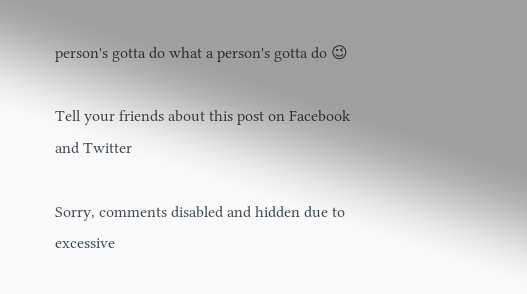person's gotta do what a person's gotta do 😉

Tell your friends about this post on Facebook and Twitter

Sorry, comments disabled and hidden due to excessive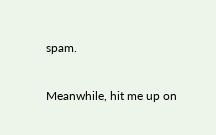spam.

Meanwhile, hit me up on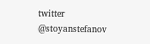twitter @stoyanstefanov